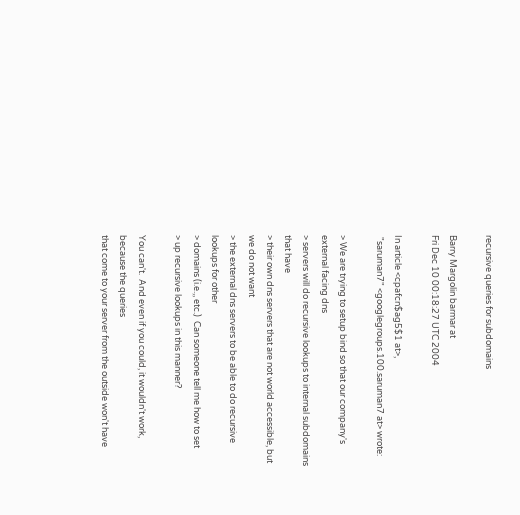recursive queries for subdomains

Barry Margolin barmar at
Fri Dec 10 00:18:27 UTC 2004

In article <cpafcn$ag5$1 at>,
 "saruman7" <googlegroups.100.saruman7 at> wrote:

> We are trying to setup bind so that our company's external facing dns
> servers will do recursive lookups to internal subdomains that have
> their own dns servers that are not world accessible, but we do not want
> the external dns servers to be able to do recursive lookups for other
> domains (i.e.,, etc.)  Can someone tell me how to set
> up recursive lookups in this manner?

You can't.  And even if you could, it wouldn't work, because the queries
that come to your server from the outside won't have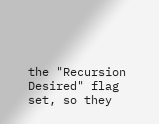the "Recursion
Desired" flag set, so they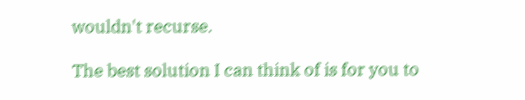wouldn't recurse.

The best solution I can think of is for you to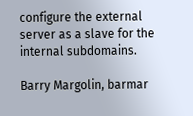configure the external
server as a slave for the internal subdomains.

Barry Margolin, barmar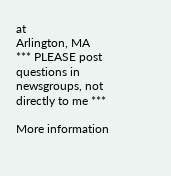at
Arlington, MA
*** PLEASE post questions in newsgroups, not directly to me ***

More information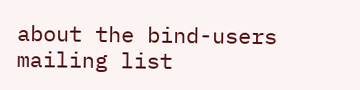about the bind-users mailing list